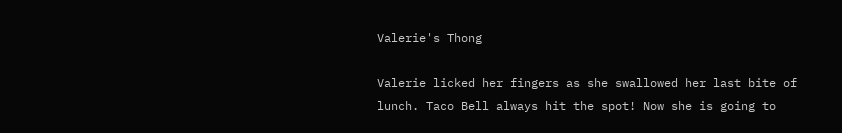Valerie's Thong

Valerie licked her fingers as she swallowed her last bite of lunch. Taco Bell always hit the spot! Now she is going to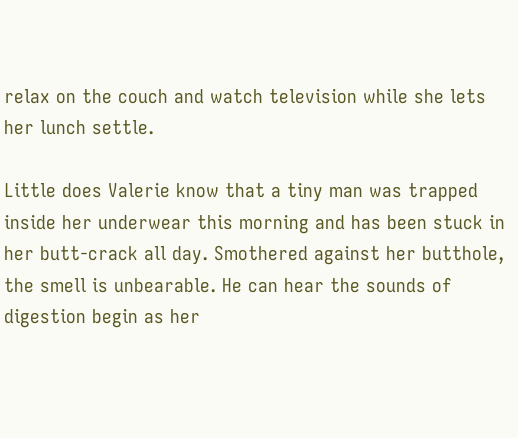relax on the couch and watch television while she lets her lunch settle.

Little does Valerie know that a tiny man was trapped inside her underwear this morning and has been stuck in her butt-crack all day. Smothered against her butthole, the smell is unbearable. He can hear the sounds of digestion begin as her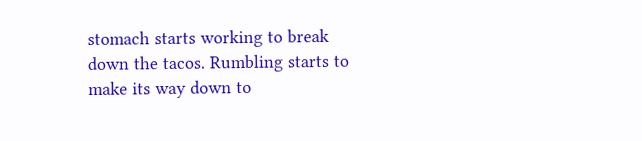stomach starts working to break down the tacos. Rumbling starts to make its way down to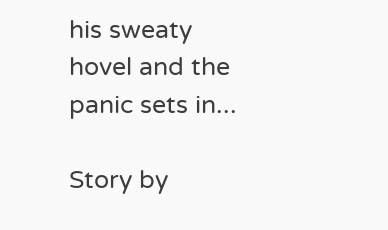his sweaty hovel and the panic sets in...

Story by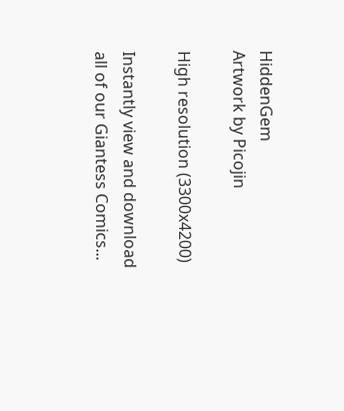HiddenGem
Artwork by Picojin

High resolution (3300x4200)

Instantly view and download all of our Giantess Comics...